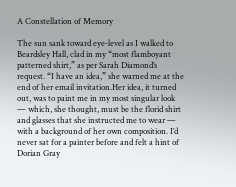A Constellation of Memory

The sun sank toward eye-level as I walked to Beardsley Hall, clad in my “most flamboyant patterned shirt,” as per Sarah Diamond’s request. “I have an idea,” she warned me at the end of her email invitation.Her idea, it turned out, was to paint me in my most singular look — which, she thought, must be the florid shirt and glasses that she instructed me to wear — with a background of her own composition. I’d never sat for a painter before and felt a hint of Dorian Gray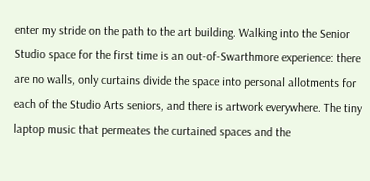enter my stride on the path to the art building. Walking into the Senior Studio space for the first time is an out-of-Swarthmore experience: there are no walls, only curtains divide the space into personal allotments for each of the Studio Arts seniors, and there is artwork everywhere. The tiny laptop music that permeates the curtained spaces and the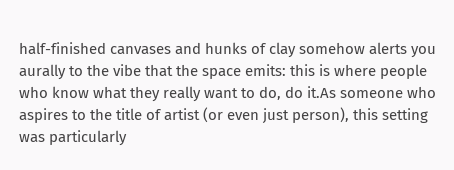half-finished canvases and hunks of clay somehow alerts you aurally to the vibe that the space emits: this is where people who know what they really want to do, do it.As someone who aspires to the title of artist (or even just person), this setting was particularly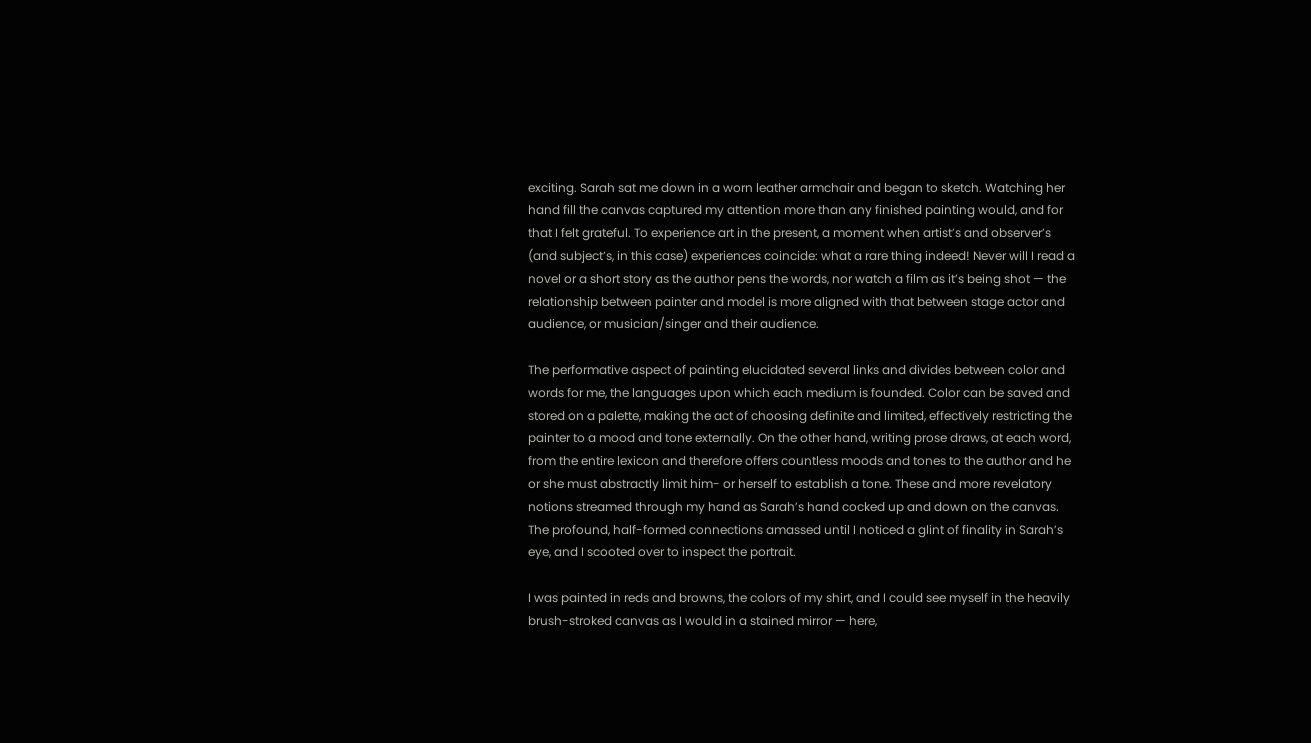exciting. Sarah sat me down in a worn leather armchair and began to sketch. Watching her hand fill the canvas captured my attention more than any finished painting would, and for that I felt grateful. To experience art in the present, a moment when artist’s and observer’s (and subject’s, in this case) experiences coincide: what a rare thing indeed! Never will I read a novel or a short story as the author pens the words, nor watch a film as it’s being shot — the relationship between painter and model is more aligned with that between stage actor and audience, or musician/singer and their audience.

The performative aspect of painting elucidated several links and divides between color and words for me, the languages upon which each medium is founded. Color can be saved and stored on a palette, making the act of choosing definite and limited, effectively restricting the painter to a mood and tone externally. On the other hand, writing prose draws, at each word, from the entire lexicon and therefore offers countless moods and tones to the author and he or she must abstractly limit him- or herself to establish a tone. These and more revelatory notions streamed through my hand as Sarah’s hand cocked up and down on the canvas. The profound, half-formed connections amassed until I noticed a glint of finality in Sarah’s eye, and I scooted over to inspect the portrait.

I was painted in reds and browns, the colors of my shirt, and I could see myself in the heavily brush-stroked canvas as I would in a stained mirror — here,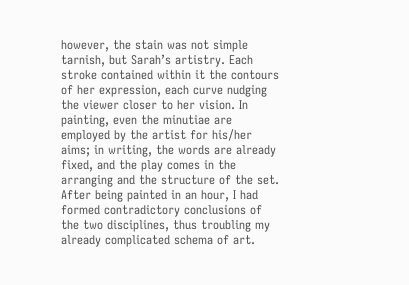however, the stain was not simple tarnish, but Sarah’s artistry. Each stroke contained within it the contours of her expression, each curve nudging the viewer closer to her vision. In painting, even the minutiae are employed by the artist for his/her aims; in writing, the words are already fixed, and the play comes in the arranging and the structure of the set. After being painted in an hour, I had formed contradictory conclusions of the two disciplines, thus troubling my already complicated schema of art.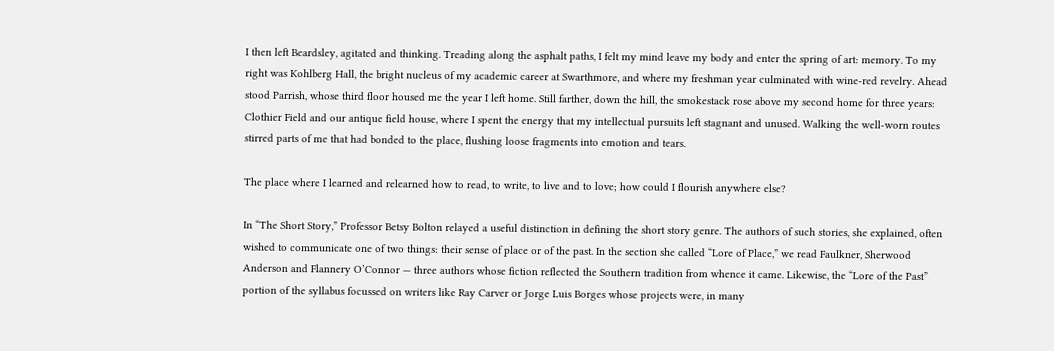I then left Beardsley, agitated and thinking. Treading along the asphalt paths, I felt my mind leave my body and enter the spring of art: memory. To my right was Kohlberg Hall, the bright nucleus of my academic career at Swarthmore, and where my freshman year culminated with wine-red revelry. Ahead stood Parrish, whose third floor housed me the year I left home. Still farther, down the hill, the smokestack rose above my second home for three years: Clothier Field and our antique field house, where I spent the energy that my intellectual pursuits left stagnant and unused. Walking the well-worn routes stirred parts of me that had bonded to the place, flushing loose fragments into emotion and tears.

The place where I learned and relearned how to read, to write, to live and to love; how could I flourish anywhere else?

In “The Short Story,” Professor Betsy Bolton relayed a useful distinction in defining the short story genre. The authors of such stories, she explained, often wished to communicate one of two things: their sense of place or of the past. In the section she called “Lore of Place,” we read Faulkner, Sherwood Anderson and Flannery O’Connor — three authors whose fiction reflected the Southern tradition from whence it came. Likewise, the “Lore of the Past” portion of the syllabus focussed on writers like Ray Carver or Jorge Luis Borges whose projects were, in many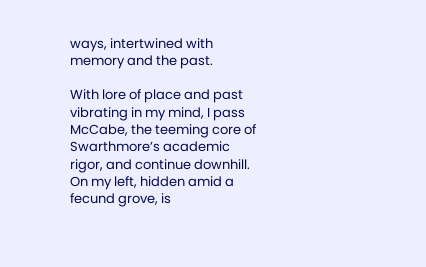ways, intertwined with memory and the past.

With lore of place and past vibrating in my mind, I pass McCabe, the teeming core of Swarthmore’s academic rigor, and continue downhill. On my left, hidden amid a fecund grove, is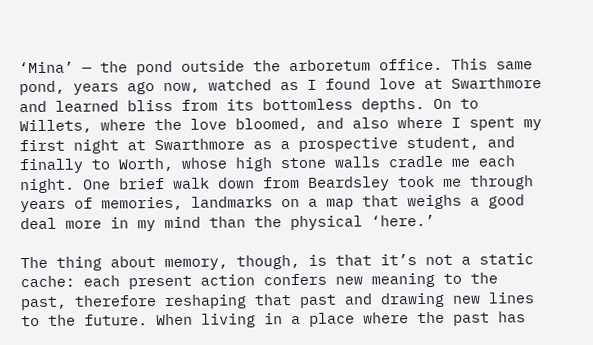‘Mina’ — the pond outside the arboretum office. This same pond, years ago now, watched as I found love at Swarthmore and learned bliss from its bottomless depths. On to Willets, where the love bloomed, and also where I spent my first night at Swarthmore as a prospective student, and finally to Worth, whose high stone walls cradle me each night. One brief walk down from Beardsley took me through years of memories, landmarks on a map that weighs a good deal more in my mind than the physical ‘here.’

The thing about memory, though, is that it’s not a static cache: each present action confers new meaning to the past, therefore reshaping that past and drawing new lines to the future. When living in a place where the past has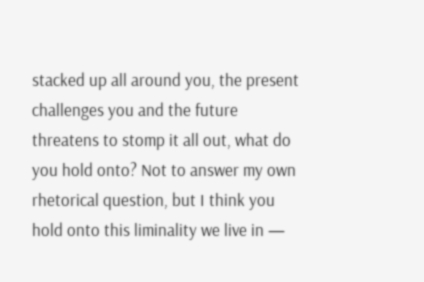stacked up all around you, the present challenges you and the future threatens to stomp it all out, what do you hold onto? Not to answer my own rhetorical question, but I think you hold onto this liminality we live in —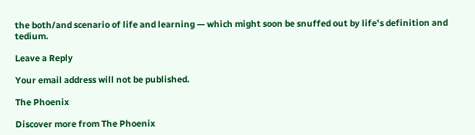the both/and scenario of life and learning — which might soon be snuffed out by life’s definition and tedium.

Leave a Reply

Your email address will not be published.

The Phoenix

Discover more from The Phoenix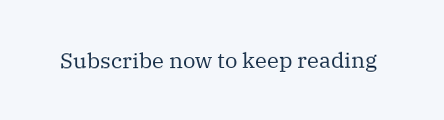Subscribe now to keep reading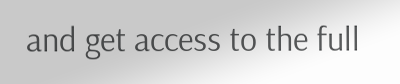and get access to the full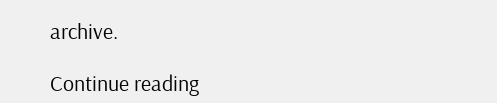archive.

Continue reading